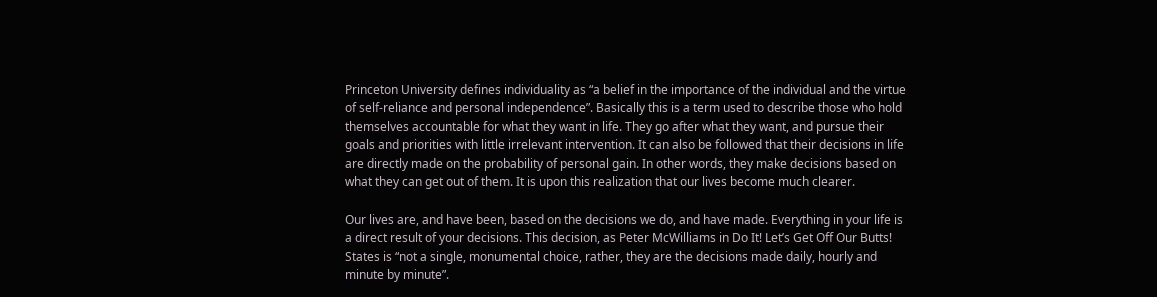Princeton University defines individuality as “a belief in the importance of the individual and the virtue of self-reliance and personal independence”. Basically this is a term used to describe those who hold themselves accountable for what they want in life. They go after what they want, and pursue their goals and priorities with little irrelevant intervention. It can also be followed that their decisions in life are directly made on the probability of personal gain. In other words, they make decisions based on what they can get out of them. It is upon this realization that our lives become much clearer.

Our lives are, and have been, based on the decisions we do, and have made. Everything in your life is a direct result of your decisions. This decision, as Peter McWilliams in Do It! Let’s Get Off Our Butts! States is “not a single, monumental choice, rather, they are the decisions made daily, hourly and minute by minute”.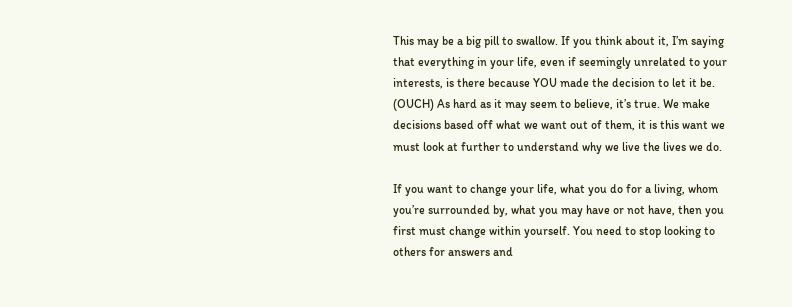This may be a big pill to swallow. If you think about it, I’m saying that everything in your life, even if seemingly unrelated to your interests, is there because YOU made the decision to let it be. (OUCH) As hard as it may seem to believe, it’s true. We make decisions based off what we want out of them, it is this want we must look at further to understand why we live the lives we do.

If you want to change your life, what you do for a living, whom you’re surrounded by, what you may have or not have, then you first must change within yourself. You need to stop looking to others for answers and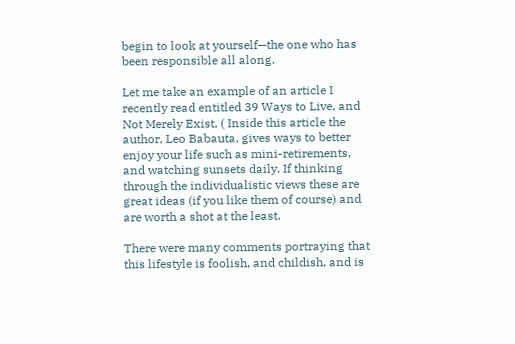begin to look at yourself—the one who has been responsible all along.

Let me take an example of an article I recently read entitled 39 Ways to Live, and Not Merely Exist, ( Inside this article the author, Leo Babauta, gives ways to better enjoy your life such as mini-retirements, and watching sunsets daily. If thinking through the individualistic views these are great ideas (if you like them of course) and are worth a shot at the least.

There were many comments portraying that this lifestyle is foolish, and childish, and is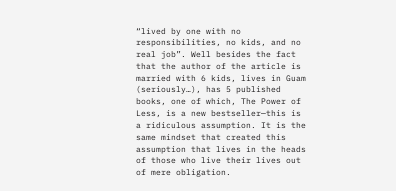“lived by one with no responsibilities, no kids, and no real job”. Well besides the fact that the author of the article is married with 6 kids, lives in Guam (seriously…), has 5 published books, one of which, The Power of Less, is a new bestseller—this is a ridiculous assumption. It is the same mindset that created this assumption that lives in the heads of those who live their lives out of mere obligation.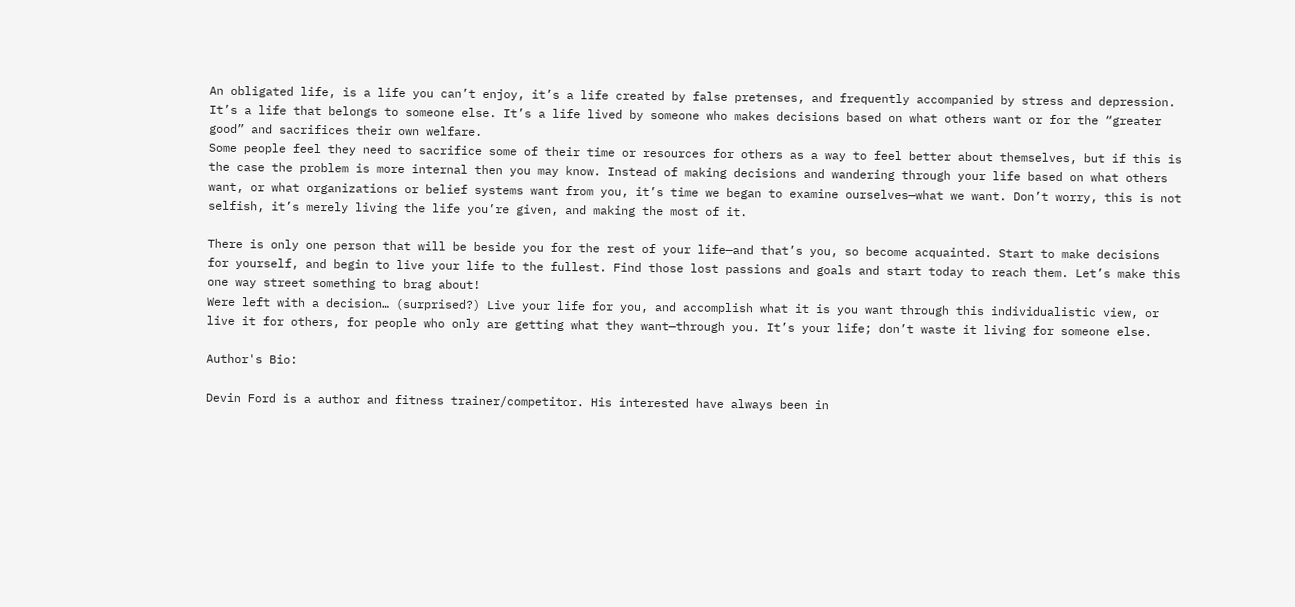An obligated life, is a life you can’t enjoy, it’s a life created by false pretenses, and frequently accompanied by stress and depression. It’s a life that belongs to someone else. It’s a life lived by someone who makes decisions based on what others want or for the “greater good” and sacrifices their own welfare.
Some people feel they need to sacrifice some of their time or resources for others as a way to feel better about themselves, but if this is the case the problem is more internal then you may know. Instead of making decisions and wandering through your life based on what others want, or what organizations or belief systems want from you, it’s time we began to examine ourselves—what we want. Don’t worry, this is not selfish, it’s merely living the life you’re given, and making the most of it.

There is only one person that will be beside you for the rest of your life—and that’s you, so become acquainted. Start to make decisions for yourself, and begin to live your life to the fullest. Find those lost passions and goals and start today to reach them. Let’s make this one way street something to brag about!
Were left with a decision… (surprised?) Live your life for you, and accomplish what it is you want through this individualistic view, or live it for others, for people who only are getting what they want—through you. It’s your life; don’t waste it living for someone else.

Author's Bio:

Devin Ford is a author and fitness trainer/competitor. His interested have always been in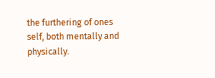the furthering of ones self, both mentally and physically.